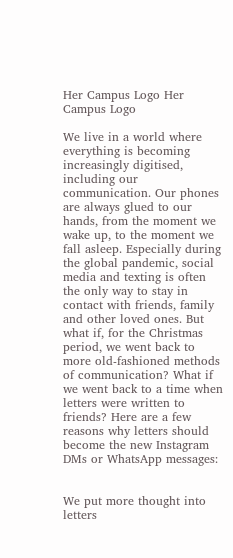Her Campus Logo Her Campus Logo

We live in a world where everything is becoming increasingly digitised, including our communication. Our phones are always glued to our hands, from the moment we wake up, to the moment we fall asleep. Especially during the global pandemic, social media and texting is often the only way to stay in contact with friends, family and other loved ones. But what if, for the Christmas period, we went back to more old-fashioned methods of communication? What if we went back to a time when letters were written to friends? Here are a few reasons why letters should become the new Instagram DMs or WhatsApp messages:


We put more thought into letters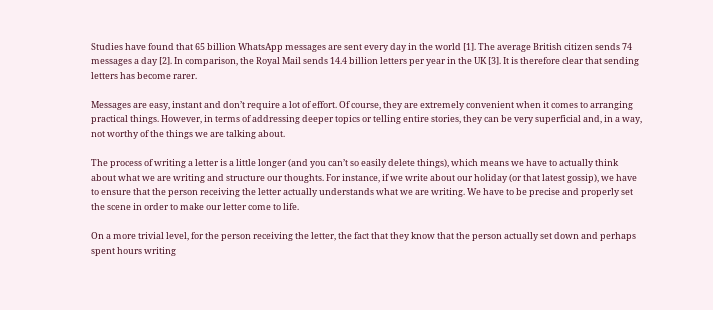Studies have found that 65 billion WhatsApp messages are sent every day in the world [1]. The average British citizen sends 74 messages a day [2]. In comparison, the Royal Mail sends 14.4 billion letters per year in the UK [3]. It is therefore clear that sending letters has become rarer.

Messages are easy, instant and don’t require a lot of effort. Of course, they are extremely convenient when it comes to arranging practical things. However, in terms of addressing deeper topics or telling entire stories, they can be very superficial and, in a way, not worthy of the things we are talking about.

The process of writing a letter is a little longer (and you can’t so easily delete things), which means we have to actually think about what we are writing and structure our thoughts. For instance, if we write about our holiday (or that latest gossip), we have to ensure that the person receiving the letter actually understands what we are writing. We have to be precise and properly set the scene in order to make our letter come to life.

On a more trivial level, for the person receiving the letter, the fact that they know that the person actually set down and perhaps spent hours writing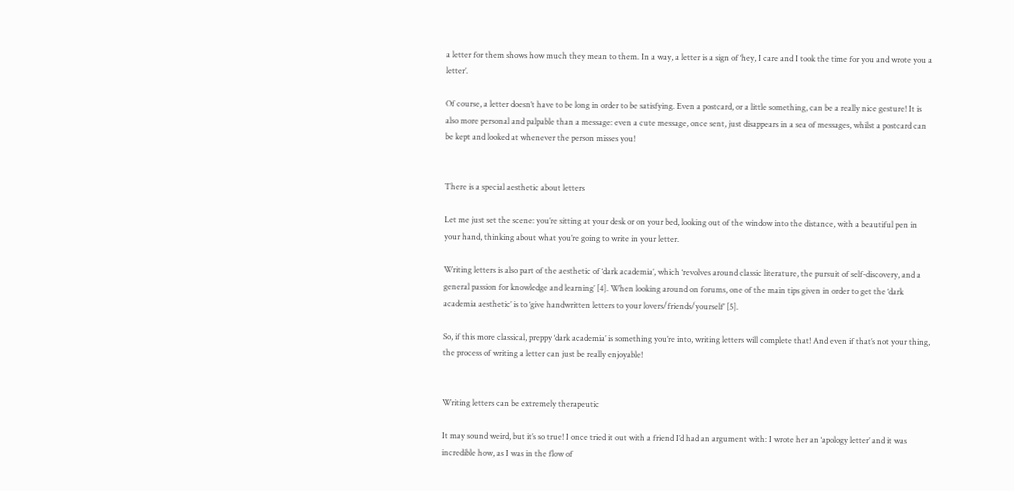a letter for them shows how much they mean to them. In a way, a letter is a sign of ‘hey, I care and I took the time for you and wrote you a letter’.

Of course, a letter doesn’t have to be long in order to be satisfying. Even a postcard, or a little something, can be a really nice gesture! It is also more personal and palpable than a message: even a cute message, once sent, just disappears in a sea of messages, whilst a postcard can be kept and looked at whenever the person misses you!


There is a special aesthetic about letters

Let me just set the scene: you’re sitting at your desk or on your bed, looking out of the window into the distance, with a beautiful pen in your hand, thinking about what you’re going to write in your letter.

Writing letters is also part of the aesthetic of ‘dark academia’, which ‘revolves around classic literature, the pursuit of self-discovery, and a general passion for knowledge and learning’ [4]. When looking around on forums, one of the main tips given in order to get the ‘dark academia aesthetic’ is to ‘give handwritten letters to your lovers/friends/yourself’ [5].

So, if this more classical, preppy ‘dark academia’ is something you’re into, writing letters will complete that! And even if that’s not your thing, the process of writing a letter can just be really enjoyable!


Writing letters can be extremely therapeutic

It may sound weird, but it’s so true! I once tried it out with a friend I’d had an argument with: I wrote her an ‘apology letter’ and it was incredible how, as I was in the flow of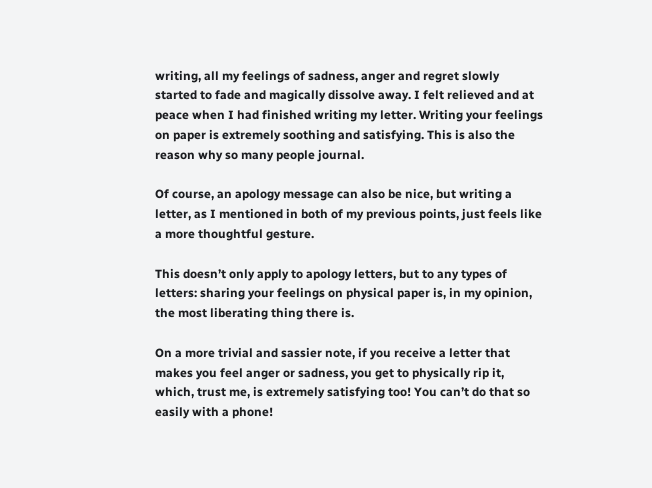writing, all my feelings of sadness, anger and regret slowly started to fade and magically dissolve away. I felt relieved and at peace when I had finished writing my letter. Writing your feelings on paper is extremely soothing and satisfying. This is also the reason why so many people journal.

Of course, an apology message can also be nice, but writing a letter, as I mentioned in both of my previous points, just feels like a more thoughtful gesture.

This doesn’t only apply to apology letters, but to any types of letters: sharing your feelings on physical paper is, in my opinion, the most liberating thing there is.

On a more trivial and sassier note, if you receive a letter that makes you feel anger or sadness, you get to physically rip it, which, trust me, is extremely satisfying too! You can’t do that so easily with a phone!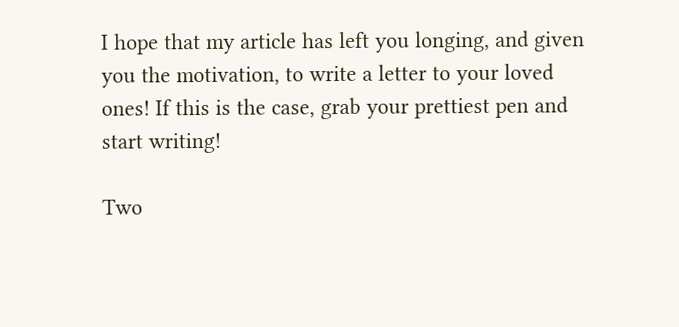I hope that my article has left you longing, and given you the motivation, to write a letter to your loved ones! If this is the case, grab your prettiest pen and start writing!

Two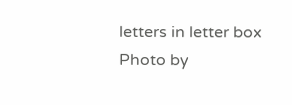letters in letter box
Photo by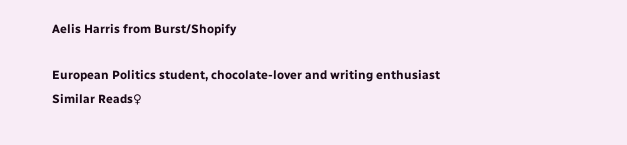Aelis Harris from Burst/Shopify

European Politics student, chocolate-lover and writing enthusiast
Similar Reads♀